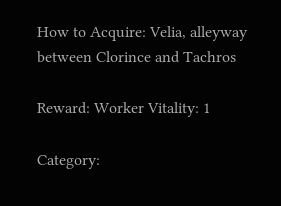How to Acquire: Velia, alleyway between Clorince and Tachros

Reward: Worker Vitality: 1

Category: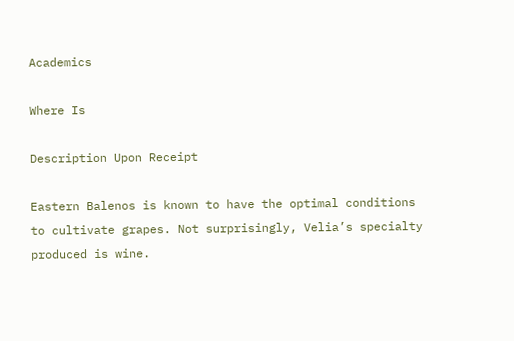Academics

Where Is

Description Upon Receipt

Eastern Balenos is known to have the optimal conditions to cultivate grapes. Not surprisingly, Velia’s specialty produced is wine.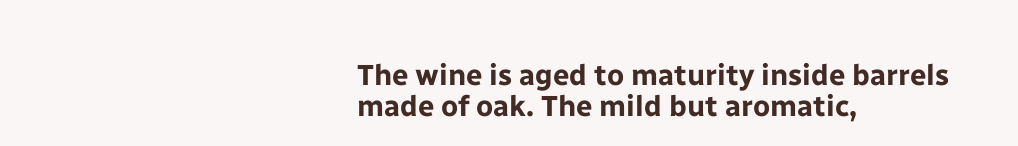The wine is aged to maturity inside barrels made of oak. The mild but aromatic,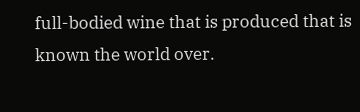full-bodied wine that is produced that is known the world over.